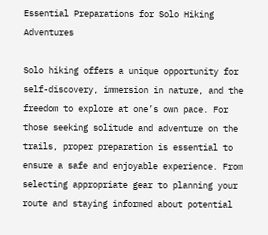Essential Preparations for Solo Hiking Adventures

Solo hiking offers a unique opportunity for self-discovery, immersion in nature, and the freedom to explore at one’s own pace. For those seeking solitude and adventure on the trails, proper preparation is essential to ensure a safe and enjoyable experience. From selecting appropriate gear to planning your route and staying informed about potential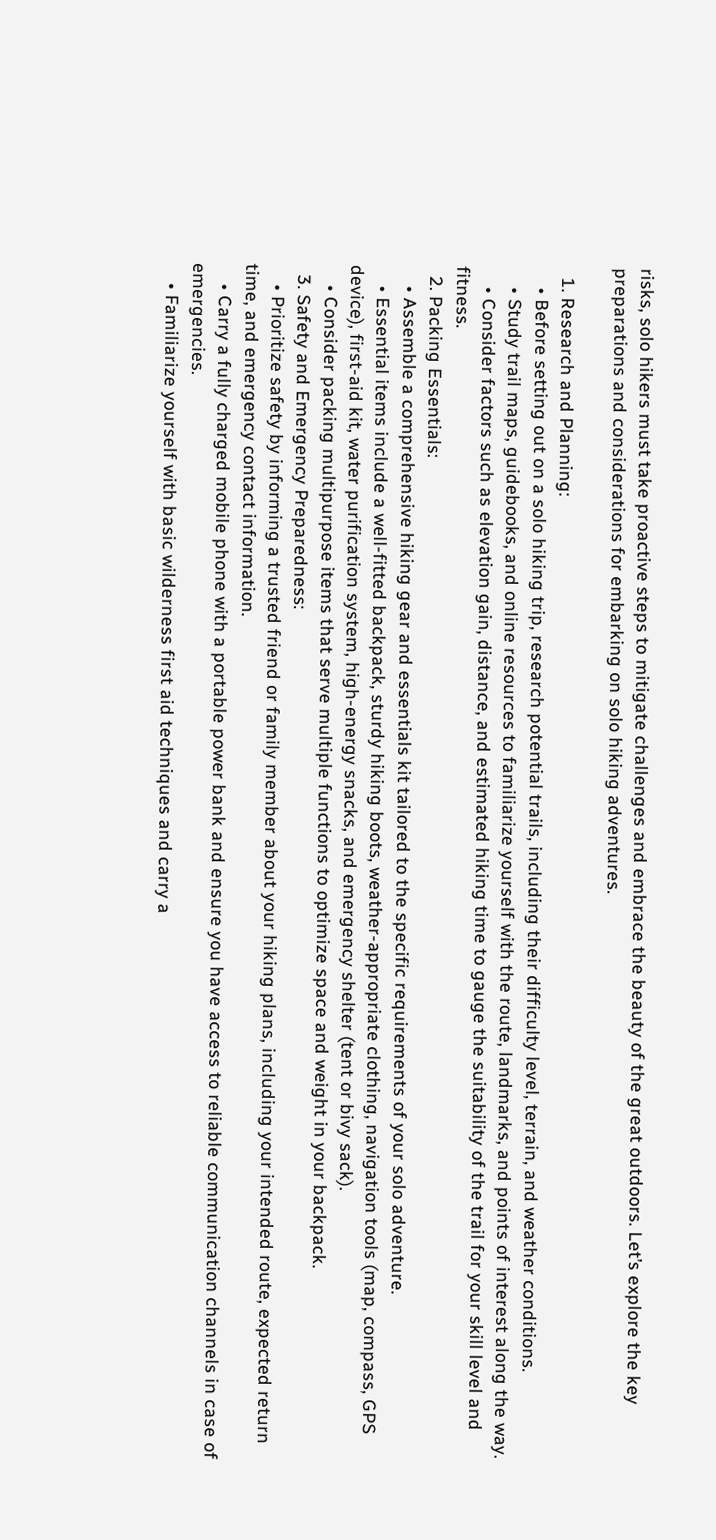risks, solo hikers must take proactive steps to mitigate challenges and embrace the beauty of the great outdoors. Let’s explore the key preparations and considerations for embarking on solo hiking adventures.

  1. Research and Planning:
    • Before setting out on a solo hiking trip, research potential trails, including their difficulty level, terrain, and weather conditions.
    • Study trail maps, guidebooks, and online resources to familiarize yourself with the route, landmarks, and points of interest along the way.
    • Consider factors such as elevation gain, distance, and estimated hiking time to gauge the suitability of the trail for your skill level and fitness.
  2. Packing Essentials:
    • Assemble a comprehensive hiking gear and essentials kit tailored to the specific requirements of your solo adventure.
    • Essential items include a well-fitted backpack, sturdy hiking boots, weather-appropriate clothing, navigation tools (map, compass, GPS device), first-aid kit, water purification system, high-energy snacks, and emergency shelter (tent or bivy sack).
    • Consider packing multipurpose items that serve multiple functions to optimize space and weight in your backpack.
  3. Safety and Emergency Preparedness:
    • Prioritize safety by informing a trusted friend or family member about your hiking plans, including your intended route, expected return time, and emergency contact information.
    • Carry a fully charged mobile phone with a portable power bank and ensure you have access to reliable communication channels in case of emergencies.
    • Familiarize yourself with basic wilderness first aid techniques and carry a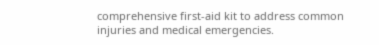comprehensive first-aid kit to address common injuries and medical emergencies.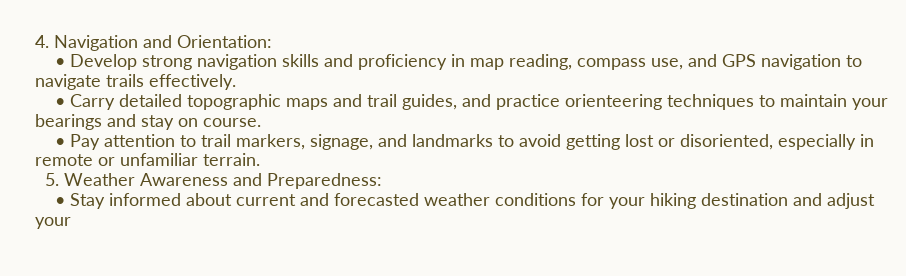4. Navigation and Orientation:
    • Develop strong navigation skills and proficiency in map reading, compass use, and GPS navigation to navigate trails effectively.
    • Carry detailed topographic maps and trail guides, and practice orienteering techniques to maintain your bearings and stay on course.
    • Pay attention to trail markers, signage, and landmarks to avoid getting lost or disoriented, especially in remote or unfamiliar terrain.
  5. Weather Awareness and Preparedness:
    • Stay informed about current and forecasted weather conditions for your hiking destination and adjust your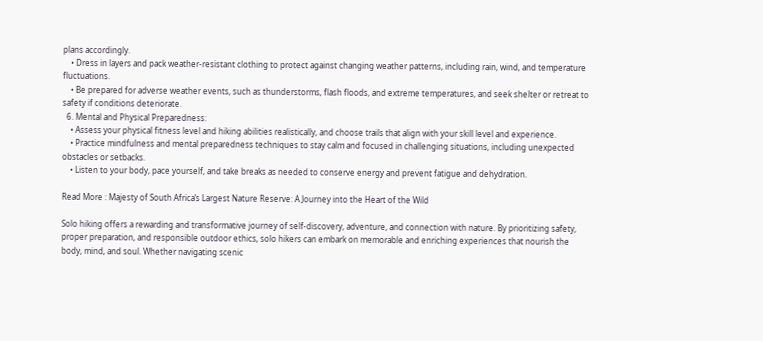plans accordingly.
    • Dress in layers and pack weather-resistant clothing to protect against changing weather patterns, including rain, wind, and temperature fluctuations.
    • Be prepared for adverse weather events, such as thunderstorms, flash floods, and extreme temperatures, and seek shelter or retreat to safety if conditions deteriorate.
  6. Mental and Physical Preparedness:
    • Assess your physical fitness level and hiking abilities realistically, and choose trails that align with your skill level and experience.
    • Practice mindfulness and mental preparedness techniques to stay calm and focused in challenging situations, including unexpected obstacles or setbacks.
    • Listen to your body, pace yourself, and take breaks as needed to conserve energy and prevent fatigue and dehydration.

Read More : Majesty of South Africa’s Largest Nature Reserve: A Journey into the Heart of the Wild

Solo hiking offers a rewarding and transformative journey of self-discovery, adventure, and connection with nature. By prioritizing safety, proper preparation, and responsible outdoor ethics, solo hikers can embark on memorable and enriching experiences that nourish the body, mind, and soul. Whether navigating scenic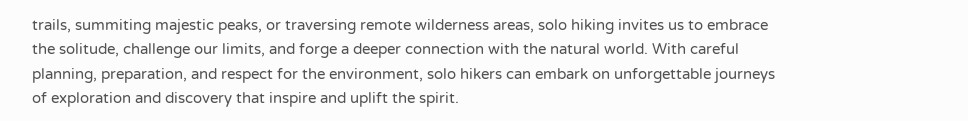trails, summiting majestic peaks, or traversing remote wilderness areas, solo hiking invites us to embrace the solitude, challenge our limits, and forge a deeper connection with the natural world. With careful planning, preparation, and respect for the environment, solo hikers can embark on unforgettable journeys of exploration and discovery that inspire and uplift the spirit.